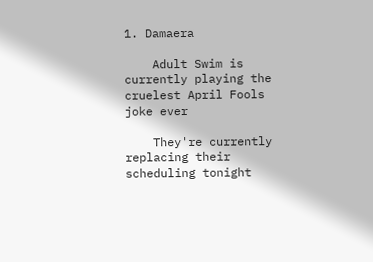1. Damaera

    Adult Swim is currently playing the cruelest April Fools joke ever

    They're currently replacing their scheduling tonight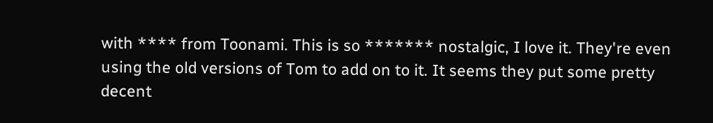with **** from Toonami. This is so ******* nostalgic, I love it. They're even using the old versions of Tom to add on to it. It seems they put some pretty decent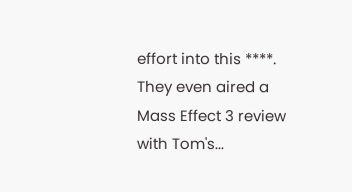effort into this ****. They even aired a Mass Effect 3 review with Tom's...